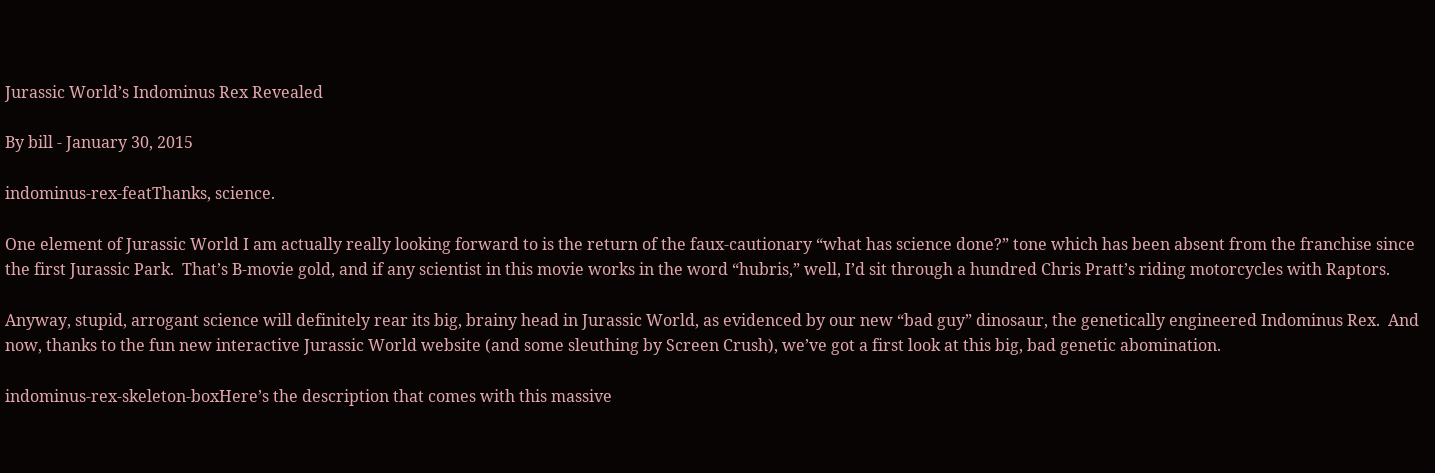Jurassic World’s Indominus Rex Revealed

By bill - January 30, 2015

indominus-rex-featThanks, science.

One element of Jurassic World I am actually really looking forward to is the return of the faux-cautionary “what has science done?” tone which has been absent from the franchise since the first Jurassic Park.  That’s B-movie gold, and if any scientist in this movie works in the word “hubris,” well, I’d sit through a hundred Chris Pratt’s riding motorcycles with Raptors.

Anyway, stupid, arrogant science will definitely rear its big, brainy head in Jurassic World, as evidenced by our new “bad guy” dinosaur, the genetically engineered Indominus Rex.  And now, thanks to the fun new interactive Jurassic World website (and some sleuthing by Screen Crush), we’ve got a first look at this big, bad genetic abomination.

indominus-rex-skeleton-boxHere’s the description that comes with this massive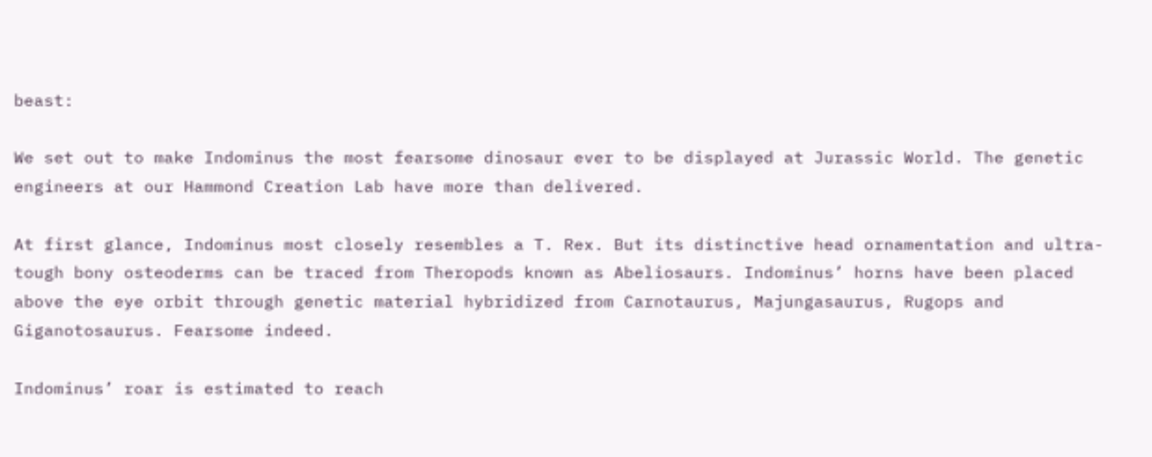beast:

We set out to make Indominus the most fearsome dinosaur ever to be displayed at Jurassic World. The genetic engineers at our Hammond Creation Lab have more than delivered.

At first glance, Indominus most closely resembles a T. Rex. But its distinctive head ornamentation and ultra-tough bony osteoderms can be traced from Theropods known as Abeliosaurs. Indominus’ horns have been placed above the eye orbit through genetic material hybridized from Carnotaurus, Majungasaurus, Rugops and Giganotosaurus. Fearsome indeed.

Indominus’ roar is estimated to reach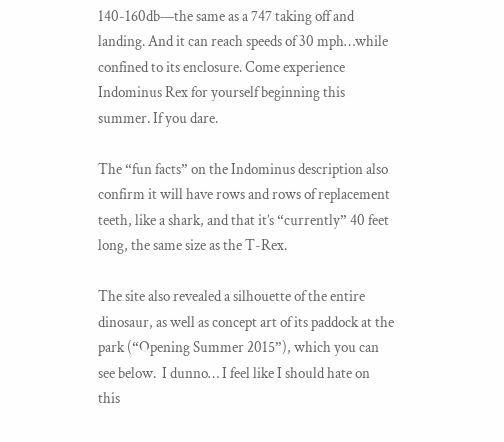140-160db—the same as a 747 taking off and landing. And it can reach speeds of 30 mph…while confined to its enclosure. Come experience Indominus Rex for yourself beginning this summer. If you dare.

The “fun facts” on the Indominus description also confirm it will have rows and rows of replacement teeth, like a shark, and that it’s “currently” 40 feet long, the same size as the T-Rex.

The site also revealed a silhouette of the entire dinosaur, as well as concept art of its paddock at the park (“Opening Summer 2015”), which you can see below.  I dunno… I feel like I should hate on this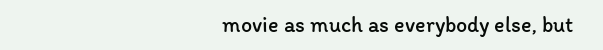movie as much as everybody else, but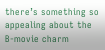there’s something so appealing about the B-movie charm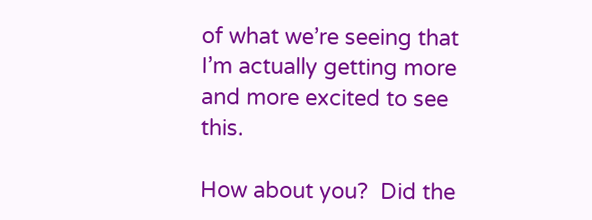of what we’re seeing that I’m actually getting more and more excited to see this.

How about you?  Did the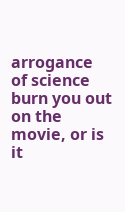arrogance of science burn you out on the movie, or is it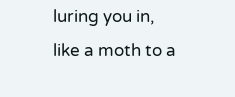luring you in, like a moth to a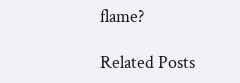flame?

Related Posts